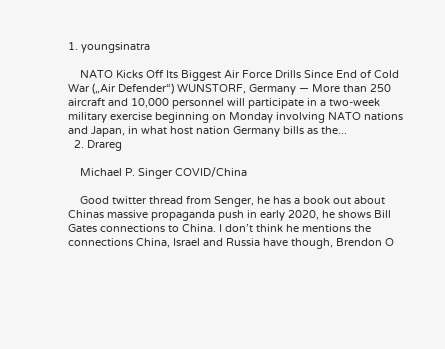1. youngsinatra

    NATO Kicks Off Its Biggest Air Force Drills Since End of Cold War („Air Defender“) WUNSTORF, Germany — More than 250 aircraft and 10,000 personnel will participate in a two-week military exercise beginning on Monday involving NATO nations and Japan, in what host nation Germany bills as the...
  2. Drareg

    Michael P. Singer COVID/China

    Good twitter thread from Senger, he has a book out about Chinas massive propaganda push in early 2020, he shows Bill Gates connections to China. I don’t think he mentions the connections China, Israel and Russia have though, Brendon O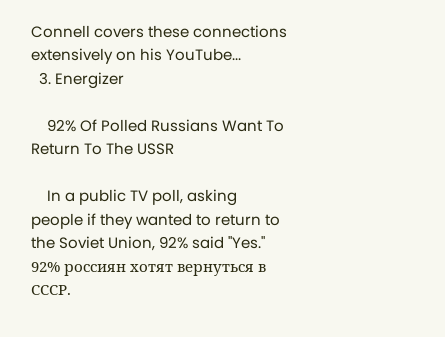Connell covers these connections extensively on his YouTube...
  3. Energizer

    92% Of Polled Russians Want To Return To The USSR

    In a public TV poll, asking people if they wanted to return to the Soviet Union, 92% said "Yes." 92% россиян хотят вернуться в СССР.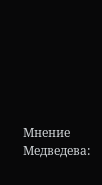Мнение Медведева: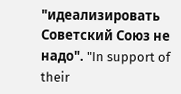"идеализировать Советский Союз не надо". "In support of their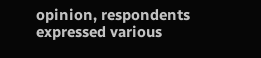opinion, respondents expressed various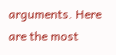arguments. Here are the most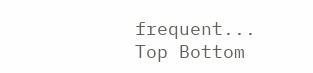frequent...
Top Bottom